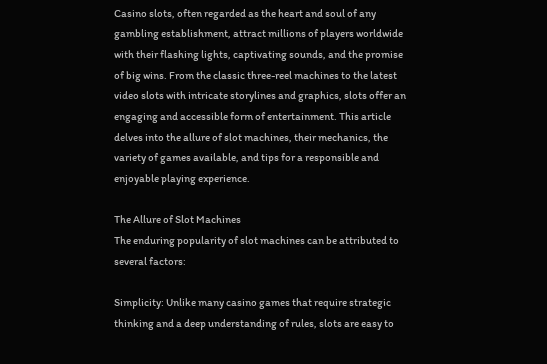Casino slots, often regarded as the heart and soul of any gambling establishment, attract millions of players worldwide with their flashing lights, captivating sounds, and the promise of big wins. From the classic three-reel machines to the latest video slots with intricate storylines and graphics, slots offer an engaging and accessible form of entertainment. This article delves into the allure of slot machines, their mechanics, the variety of games available, and tips for a responsible and enjoyable playing experience.

The Allure of Slot Machines
The enduring popularity of slot machines can be attributed to several factors:

Simplicity: Unlike many casino games that require strategic thinking and a deep understanding of rules, slots are easy to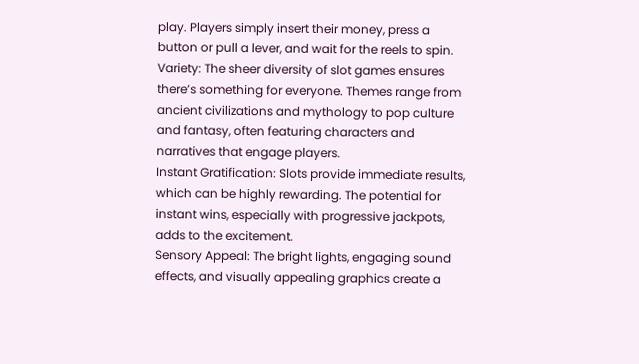play. Players simply insert their money, press a button or pull a lever, and wait for the reels to spin.
Variety: The sheer diversity of slot games ensures there’s something for everyone. Themes range from ancient civilizations and mythology to pop culture and fantasy, often featuring characters and narratives that engage players.
Instant Gratification: Slots provide immediate results, which can be highly rewarding. The potential for instant wins, especially with progressive jackpots, adds to the excitement.
Sensory Appeal: The bright lights, engaging sound effects, and visually appealing graphics create a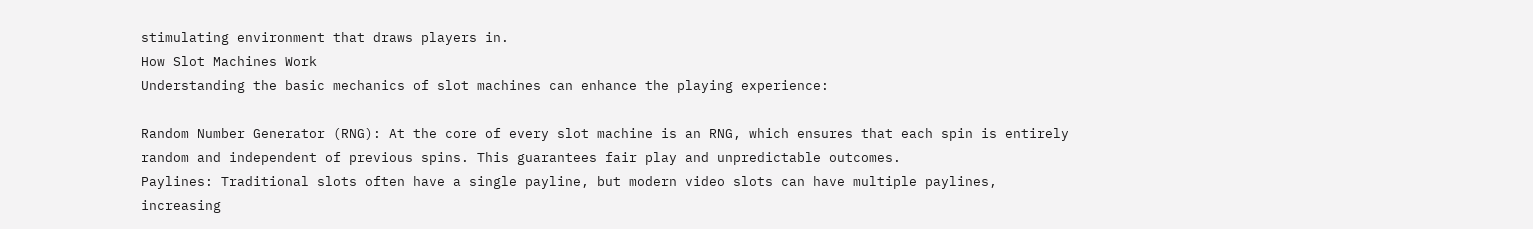stimulating environment that draws players in.
How Slot Machines Work
Understanding the basic mechanics of slot machines can enhance the playing experience:

Random Number Generator (RNG): At the core of every slot machine is an RNG, which ensures that each spin is entirely random and independent of previous spins. This guarantees fair play and unpredictable outcomes.
Paylines: Traditional slots often have a single payline, but modern video slots can have multiple paylines, increasing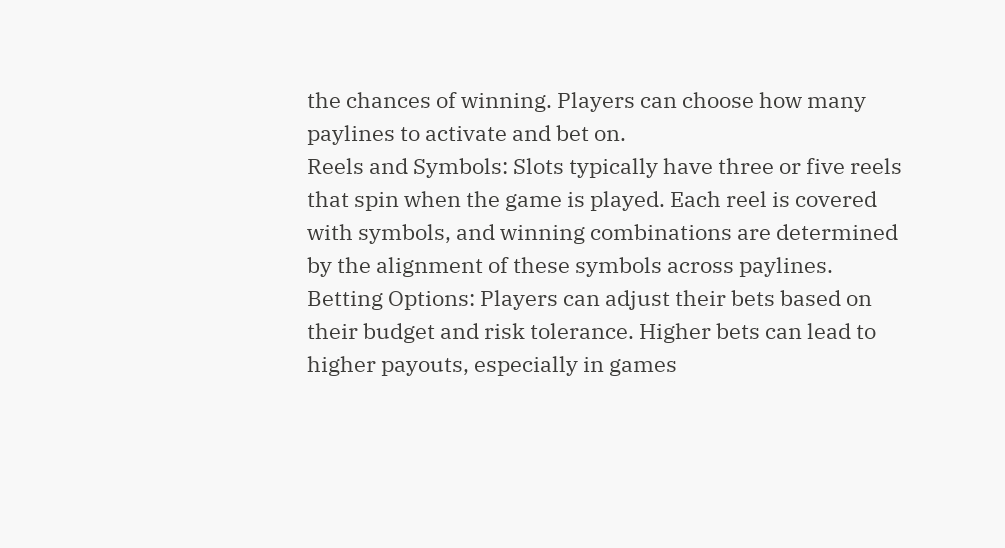the chances of winning. Players can choose how many paylines to activate and bet on.
Reels and Symbols: Slots typically have three or five reels that spin when the game is played. Each reel is covered with symbols, and winning combinations are determined by the alignment of these symbols across paylines.
Betting Options: Players can adjust their bets based on their budget and risk tolerance. Higher bets can lead to higher payouts, especially in games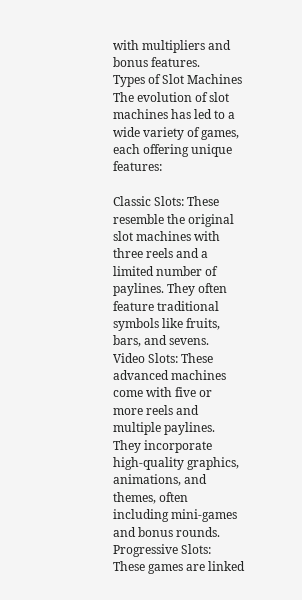with multipliers and bonus features.
Types of Slot Machines
The evolution of slot machines has led to a wide variety of games, each offering unique features:

Classic Slots: These resemble the original slot machines with three reels and a limited number of paylines. They often feature traditional symbols like fruits, bars, and sevens.
Video Slots: These advanced machines come with five or more reels and multiple paylines. They incorporate high-quality graphics, animations, and themes, often including mini-games and bonus rounds.
Progressive Slots: These games are linked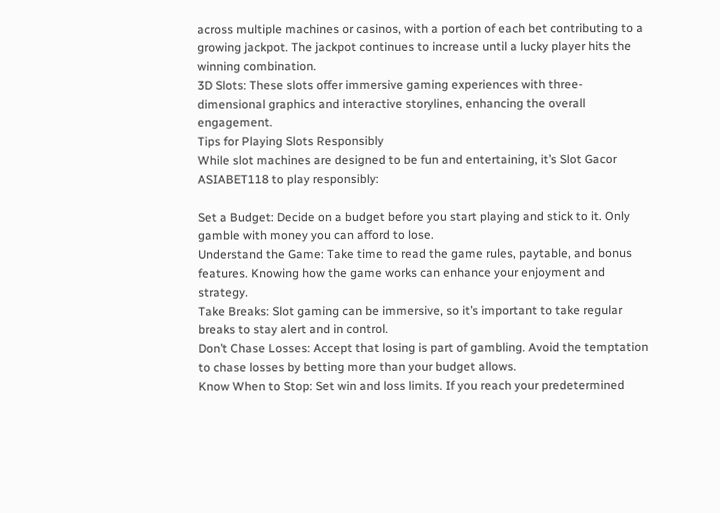across multiple machines or casinos, with a portion of each bet contributing to a growing jackpot. The jackpot continues to increase until a lucky player hits the winning combination.
3D Slots: These slots offer immersive gaming experiences with three-dimensional graphics and interactive storylines, enhancing the overall engagement.
Tips for Playing Slots Responsibly
While slot machines are designed to be fun and entertaining, it’s Slot Gacor ASIABET118 to play responsibly:

Set a Budget: Decide on a budget before you start playing and stick to it. Only gamble with money you can afford to lose.
Understand the Game: Take time to read the game rules, paytable, and bonus features. Knowing how the game works can enhance your enjoyment and strategy.
Take Breaks: Slot gaming can be immersive, so it’s important to take regular breaks to stay alert and in control.
Don’t Chase Losses: Accept that losing is part of gambling. Avoid the temptation to chase losses by betting more than your budget allows.
Know When to Stop: Set win and loss limits. If you reach your predetermined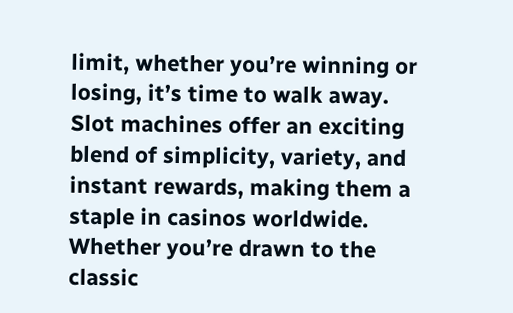limit, whether you’re winning or losing, it’s time to walk away.
Slot machines offer an exciting blend of simplicity, variety, and instant rewards, making them a staple in casinos worldwide. Whether you’re drawn to the classic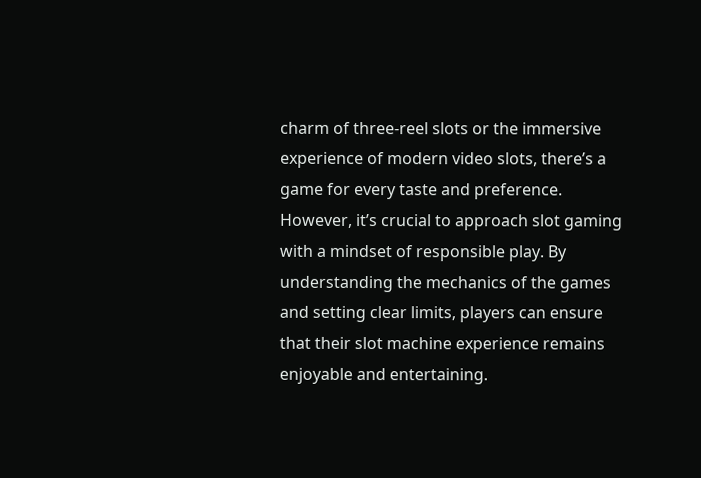charm of three-reel slots or the immersive experience of modern video slots, there’s a game for every taste and preference. However, it’s crucial to approach slot gaming with a mindset of responsible play. By understanding the mechanics of the games and setting clear limits, players can ensure that their slot machine experience remains enjoyable and entertaining.